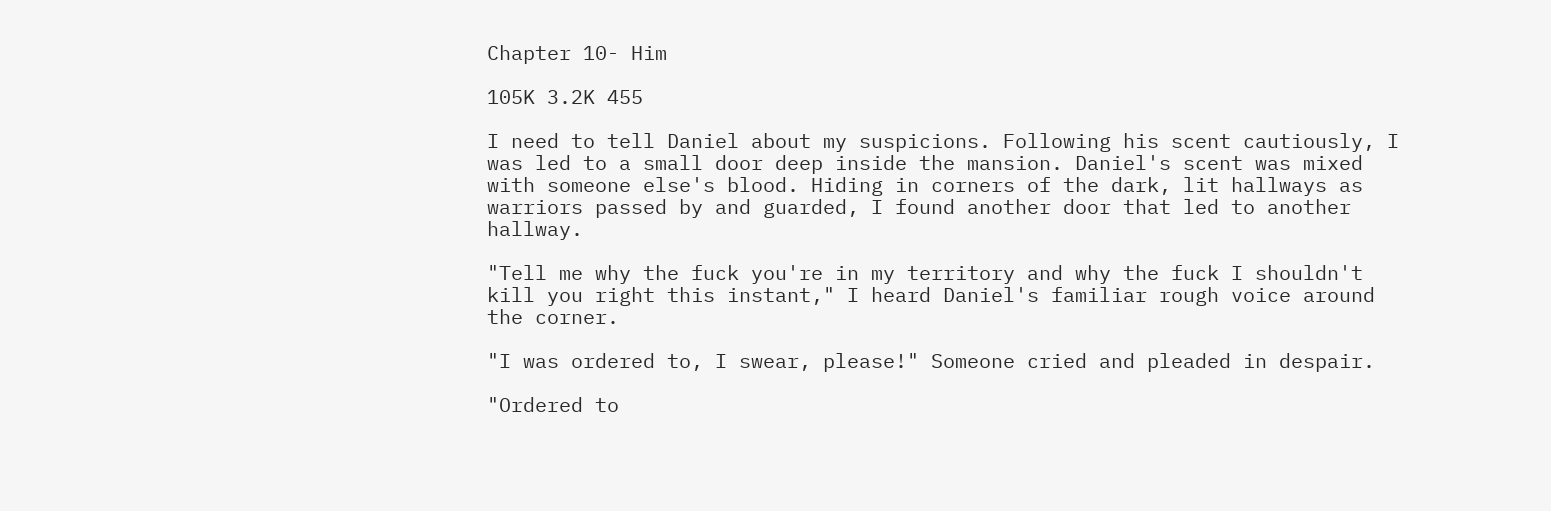Chapter 10- Him

105K 3.2K 455

I need to tell Daniel about my suspicions. Following his scent cautiously, I was led to a small door deep inside the mansion. Daniel's scent was mixed with someone else's blood. Hiding in corners of the dark, lit hallways as warriors passed by and guarded, I found another door that led to another hallway.

"Tell me why the fuck you're in my territory and why the fuck I shouldn't kill you right this instant," I heard Daniel's familiar rough voice around the corner.

"I was ordered to, I swear, please!" Someone cried and pleaded in despair.

"Ordered to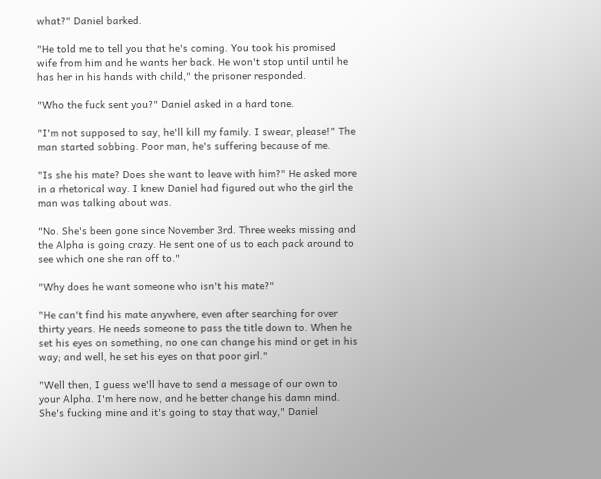what?" Daniel barked.

"He told me to tell you that he's coming. You took his promised wife from him and he wants her back. He won't stop until until he has her in his hands with child," the prisoner responded.

"Who the fuck sent you?" Daniel asked in a hard tone.

"I'm not supposed to say, he'll kill my family. I swear, please!" The man started sobbing. Poor man, he's suffering because of me.

"Is she his mate? Does she want to leave with him?" He asked more in a rhetorical way. I knew Daniel had figured out who the girl the man was talking about was.

"No. She's been gone since November 3rd. Three weeks missing and the Alpha is going crazy. He sent one of us to each pack around to see which one she ran off to."

"Why does he want someone who isn't his mate?"

"He can't find his mate anywhere, even after searching for over thirty years. He needs someone to pass the title down to. When he set his eyes on something, no one can change his mind or get in his way; and well, he set his eyes on that poor girl."

"Well then, I guess we'll have to send a message of our own to your Alpha. I'm here now, and he better change his damn mind. She's fucking mine and it's going to stay that way," Daniel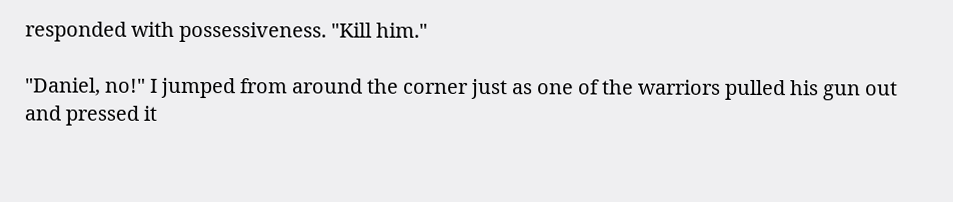responded with possessiveness. "Kill him."

"Daniel, no!" I jumped from around the corner just as one of the warriors pulled his gun out and pressed it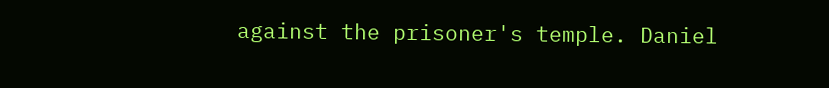against the prisoner's temple. Daniel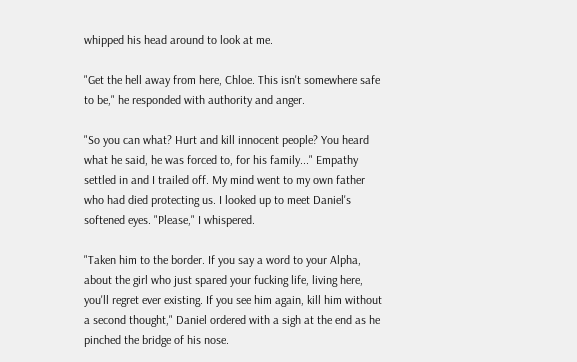whipped his head around to look at me.

"Get the hell away from here, Chloe. This isn't somewhere safe to be," he responded with authority and anger.

"So you can what? Hurt and kill innocent people? You heard what he said, he was forced to, for his family..." Empathy settled in and I trailed off. My mind went to my own father who had died protecting us. I looked up to meet Daniel's softened eyes. "Please," I whispered.

"Taken him to the border. If you say a word to your Alpha, about the girl who just spared your fucking life, living here, you'll regret ever existing. If you see him again, kill him without a second thought," Daniel ordered with a sigh at the end as he pinched the bridge of his nose.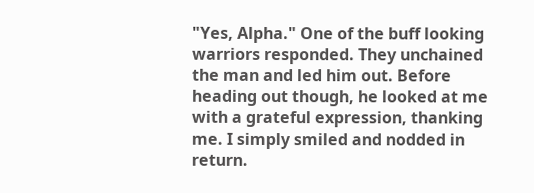"Yes, Alpha." One of the buff looking warriors responded. They unchained the man and led him out. Before heading out though, he looked at me with a grateful expression, thanking me. I simply smiled and nodded in return.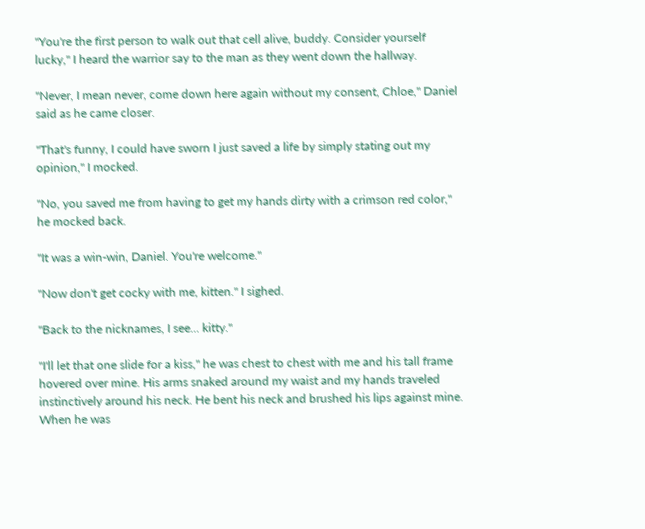"You're the first person to walk out that cell alive, buddy. Consider yourself lucky," I heard the warrior say to the man as they went down the hallway.

"Never, I mean never, come down here again without my consent, Chloe," Daniel said as he came closer.

"That's funny, I could have sworn I just saved a life by simply stating out my opinion," I mocked.

"No, you saved me from having to get my hands dirty with a crimson red color," he mocked back.

"It was a win-win, Daniel. You're welcome."

"Now don't get cocky with me, kitten." I sighed.

"Back to the nicknames, I see... kitty."

"I'll let that one slide for a kiss," he was chest to chest with me and his tall frame hovered over mine. His arms snaked around my waist and my hands traveled instinctively around his neck. He bent his neck and brushed his lips against mine. When he was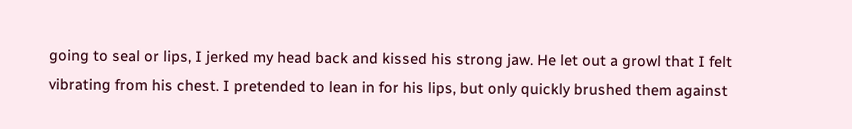going to seal or lips, I jerked my head back and kissed his strong jaw. He let out a growl that I felt vibrating from his chest. I pretended to lean in for his lips, but only quickly brushed them against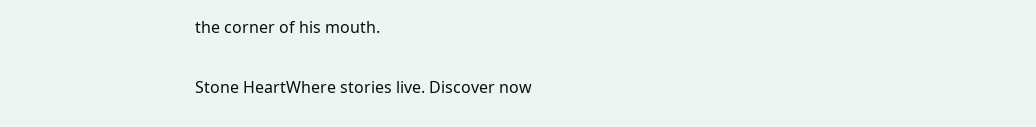the corner of his mouth.

Stone HeartWhere stories live. Discover now